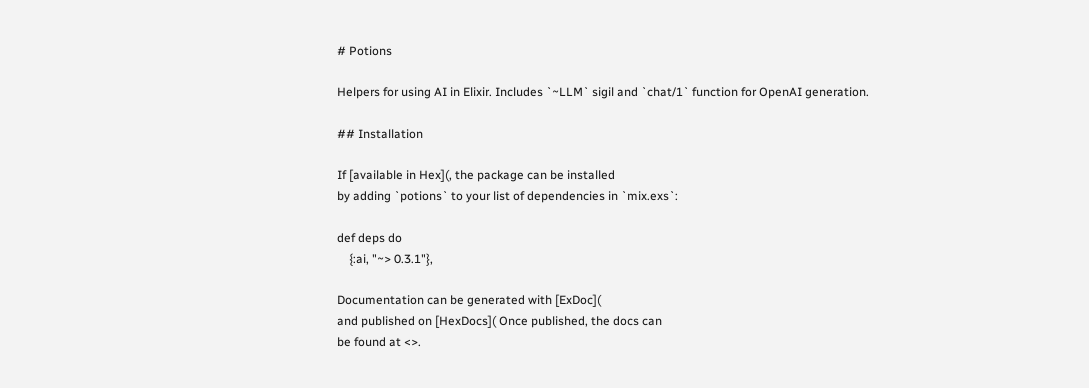# Potions

Helpers for using AI in Elixir. Includes `~LLM` sigil and `chat/1` function for OpenAI generation.

## Installation

If [available in Hex](, the package can be installed
by adding `potions` to your list of dependencies in `mix.exs`:

def deps do
    {:ai, "~> 0.3.1"},

Documentation can be generated with [ExDoc](
and published on [HexDocs]( Once published, the docs can
be found at <>.